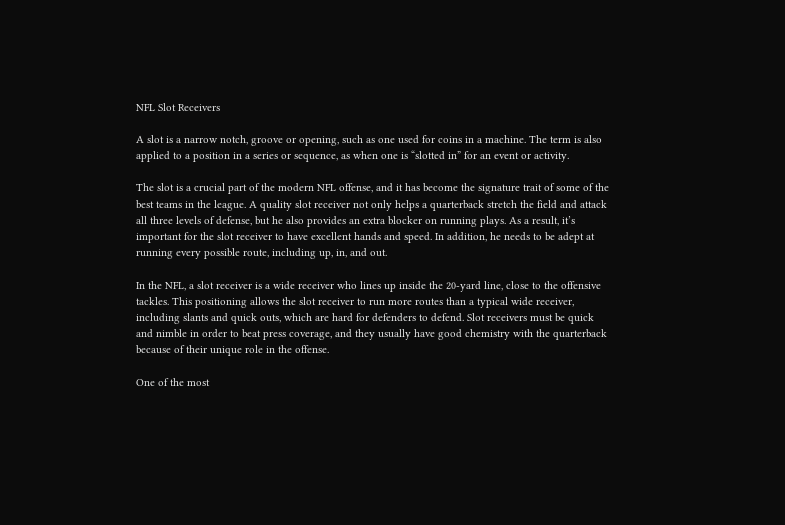NFL Slot Receivers

A slot is a narrow notch, groove or opening, such as one used for coins in a machine. The term is also applied to a position in a series or sequence, as when one is “slotted in” for an event or activity.

The slot is a crucial part of the modern NFL offense, and it has become the signature trait of some of the best teams in the league. A quality slot receiver not only helps a quarterback stretch the field and attack all three levels of defense, but he also provides an extra blocker on running plays. As a result, it’s important for the slot receiver to have excellent hands and speed. In addition, he needs to be adept at running every possible route, including up, in, and out.

In the NFL, a slot receiver is a wide receiver who lines up inside the 20-yard line, close to the offensive tackles. This positioning allows the slot receiver to run more routes than a typical wide receiver, including slants and quick outs, which are hard for defenders to defend. Slot receivers must be quick and nimble in order to beat press coverage, and they usually have good chemistry with the quarterback because of their unique role in the offense.

One of the most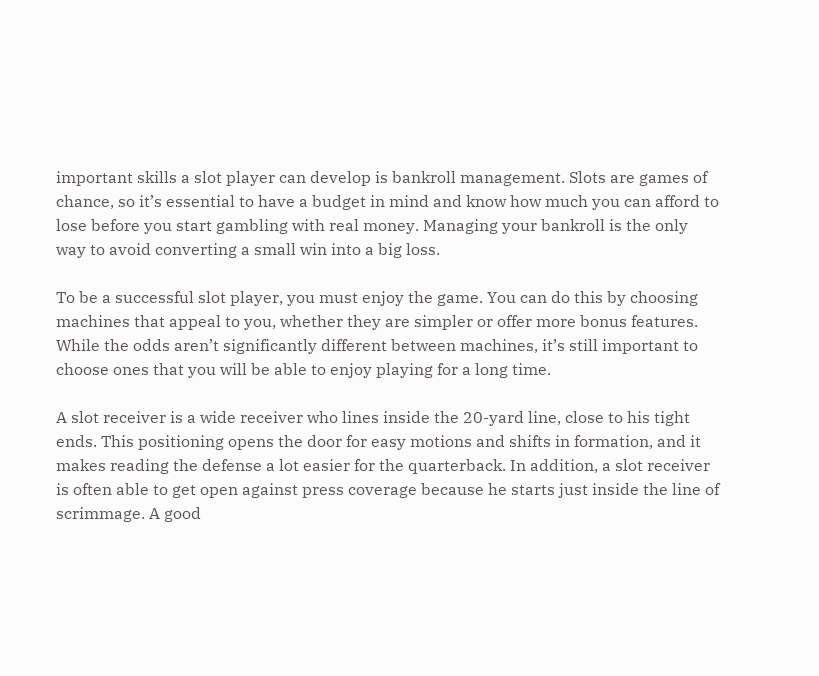important skills a slot player can develop is bankroll management. Slots are games of chance, so it’s essential to have a budget in mind and know how much you can afford to lose before you start gambling with real money. Managing your bankroll is the only way to avoid converting a small win into a big loss.

To be a successful slot player, you must enjoy the game. You can do this by choosing machines that appeal to you, whether they are simpler or offer more bonus features. While the odds aren’t significantly different between machines, it’s still important to choose ones that you will be able to enjoy playing for a long time.

A slot receiver is a wide receiver who lines inside the 20-yard line, close to his tight ends. This positioning opens the door for easy motions and shifts in formation, and it makes reading the defense a lot easier for the quarterback. In addition, a slot receiver is often able to get open against press coverage because he starts just inside the line of scrimmage. A good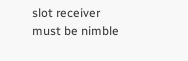slot receiver must be nimble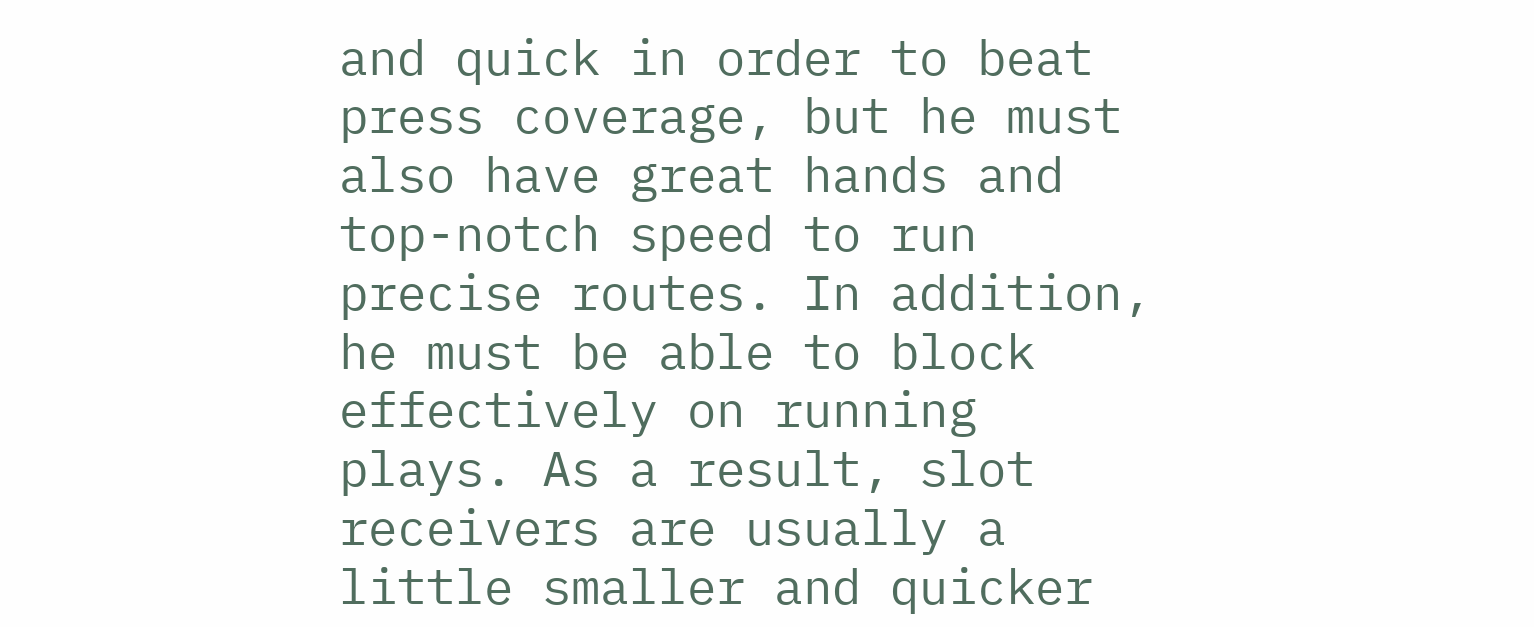and quick in order to beat press coverage, but he must also have great hands and top-notch speed to run precise routes. In addition, he must be able to block effectively on running plays. As a result, slot receivers are usually a little smaller and quicker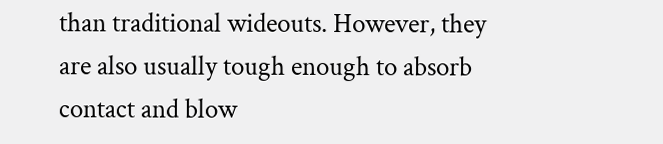than traditional wideouts. However, they are also usually tough enough to absorb contact and blow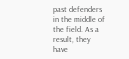past defenders in the middle of the field. As a result, they have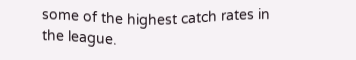some of the highest catch rates in the league.